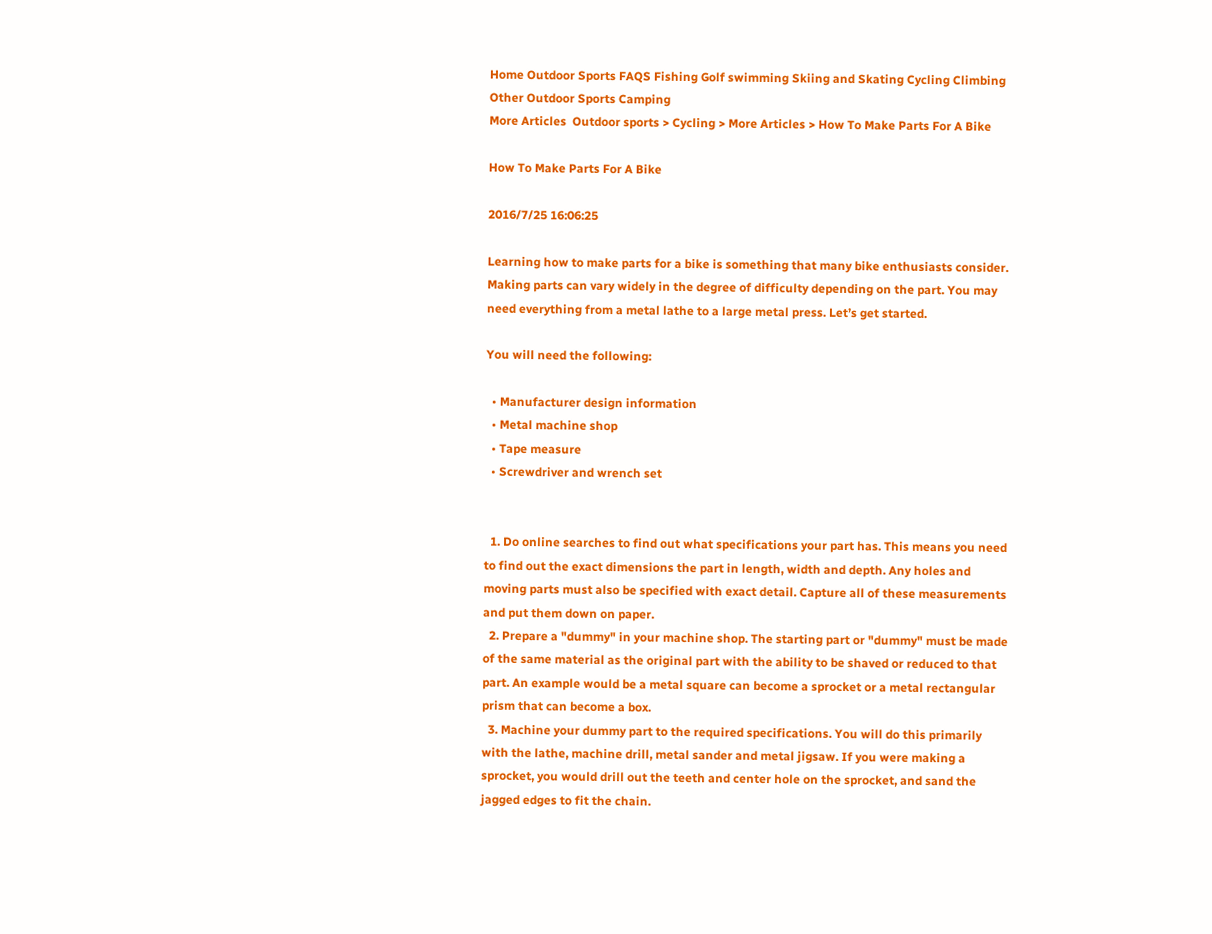Home Outdoor Sports FAQS Fishing Golf swimming Skiing and Skating Cycling Climbing Other Outdoor Sports Camping
More Articles  Outdoor sports > Cycling > More Articles > How To Make Parts For A Bike

How To Make Parts For A Bike

2016/7/25 16:06:25

Learning how to make parts for a bike is something that many bike enthusiasts consider. Making parts can vary widely in the degree of difficulty depending on the part. You may need everything from a metal lathe to a large metal press. Let’s get started.

You will need the following:

  • Manufacturer design information
  • Metal machine shop
  • Tape measure
  • Screwdriver and wrench set


  1. Do online searches to find out what specifications your part has. This means you need to find out the exact dimensions the part in length, width and depth. Any holes and moving parts must also be specified with exact detail. Capture all of these measurements and put them down on paper.
  2. Prepare a "dummy" in your machine shop. The starting part or "dummy" must be made of the same material as the original part with the ability to be shaved or reduced to that part. An example would be a metal square can become a sprocket or a metal rectangular prism that can become a box.
  3. Machine your dummy part to the required specifications. You will do this primarily with the lathe, machine drill, metal sander and metal jigsaw. If you were making a sprocket, you would drill out the teeth and center hole on the sprocket, and sand the jagged edges to fit the chain.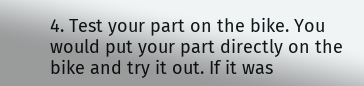4. Test your part on the bike. You would put your part directly on the bike and try it out. If it was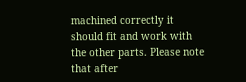machined correctly it should fit and work with the other parts. Please note that after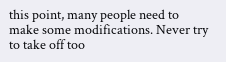this point, many people need to make some modifications. Never try to take off too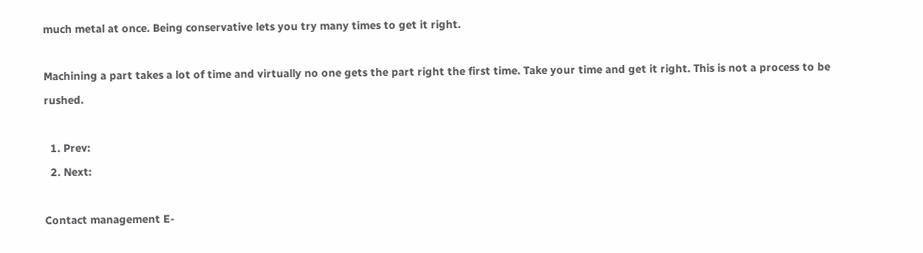much metal at once. Being conservative lets you try many times to get it right.

Machining a part takes a lot of time and virtually no one gets the part right the first time. Take your time and get it right. This is not a process to be rushed.

  1. Prev:
  2. Next:

Contact management E-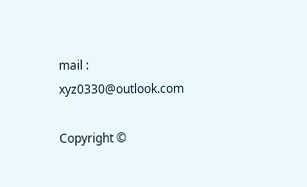mail : xyz0330@outlook.com

Copyright ©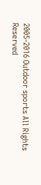2005-2016 Outdoor sports All Rights Reserved